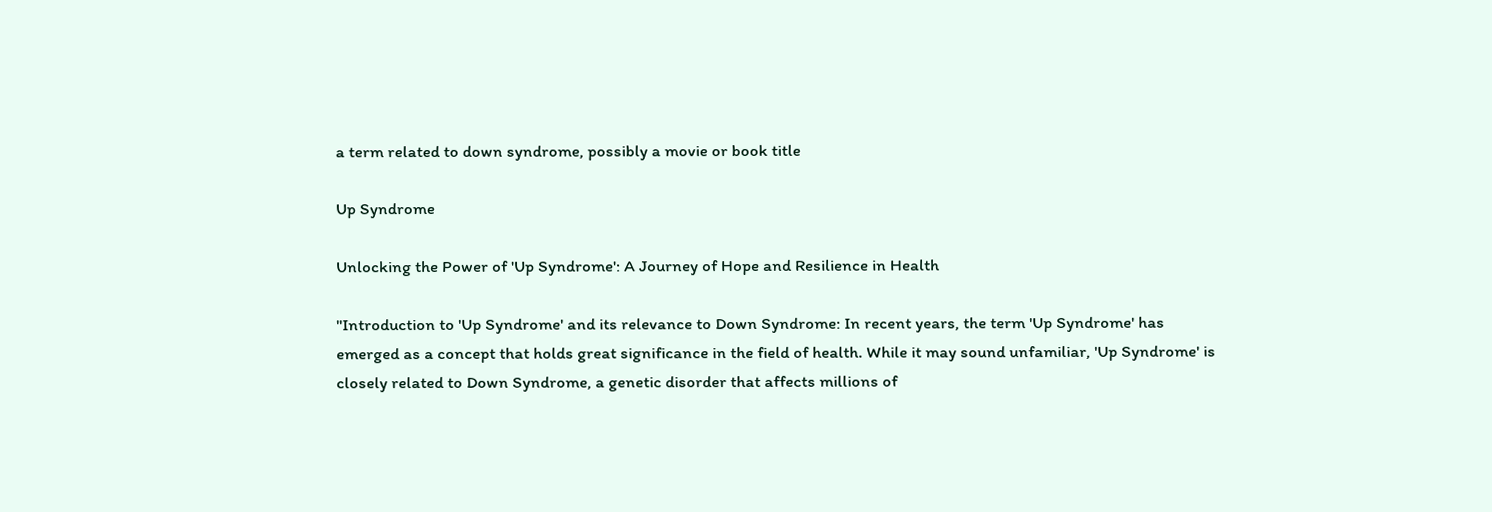a term related to down syndrome, possibly a movie or book title

Up Syndrome

Unlocking the Power of 'Up Syndrome': A Journey of Hope and Resilience in Health

"Introduction to 'Up Syndrome' and its relevance to Down Syndrome: In recent years, the term 'Up Syndrome' has emerged as a concept that holds great significance in the field of health. While it may sound unfamiliar, 'Up Syndrome' is closely related to Down Syndrome, a genetic disorder that affects millions of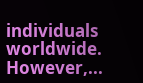individuals worldwide. However,...